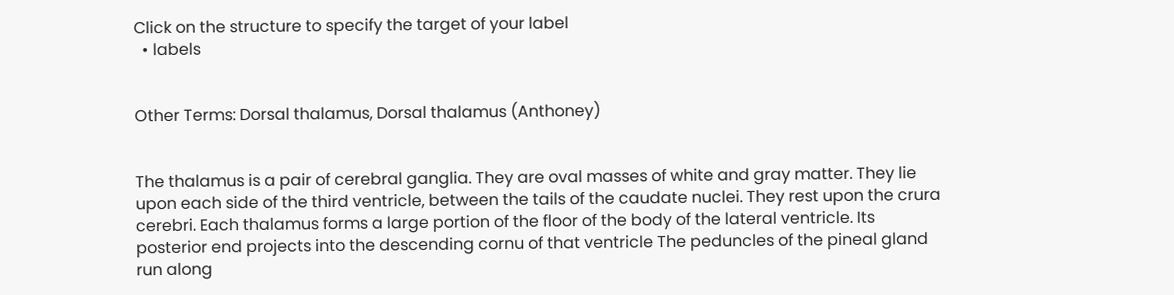Click on the structure to specify the target of your label
  • labels


Other Terms: Dorsal thalamus, Dorsal thalamus (Anthoney)


The thalamus is a pair of cerebral ganglia. They are oval masses of white and gray matter. They lie upon each side of the third ventricle, between the tails of the caudate nuclei. They rest upon the crura cerebri. Each thalamus forms a large portion of the floor of the body of the lateral ventricle. Its posterior end projects into the descending cornu of that ventricle The peduncles of the pineal gland run along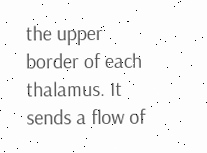the upper border of each thalamus. It sends a flow of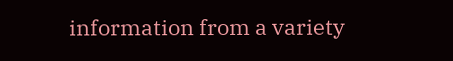information from a variety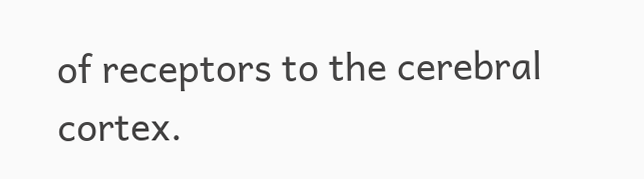of receptors to the cerebral cortex.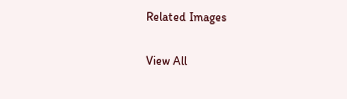Related Images

View All